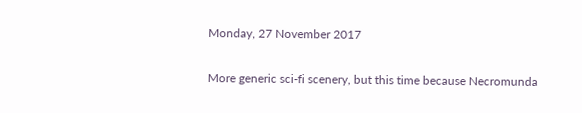Monday, 27 November 2017

More generic sci-fi scenery, but this time because Necromunda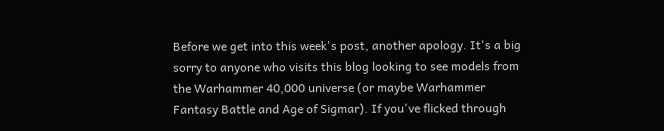Before we get into this week's post, another apology. It's a big sorry to anyone who visits this blog looking to see models from the Warhammer 40,000 universe (or maybe Warhammer Fantasy Battle and Age of Sigmar). If you've flicked through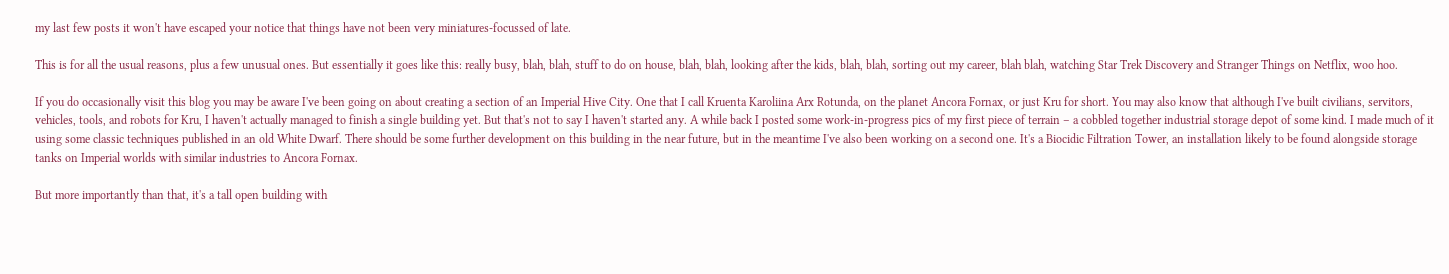my last few posts it won't have escaped your notice that things have not been very miniatures-focussed of late.

This is for all the usual reasons, plus a few unusual ones. But essentially it goes like this: really busy, blah, blah, stuff to do on house, blah, blah, looking after the kids, blah, blah, sorting out my career, blah blah, watching Star Trek Discovery and Stranger Things on Netflix, woo hoo.

If you do occasionally visit this blog you may be aware I've been going on about creating a section of an Imperial Hive City. One that I call Kruenta Karoliina Arx Rotunda, on the planet Ancora Fornax, or just Kru for short. You may also know that although I've built civilians, servitors, vehicles, tools, and robots for Kru, I haven't actually managed to finish a single building yet. But that's not to say I haven't started any. A while back I posted some work-in-progress pics of my first piece of terrain – a cobbled together industrial storage depot of some kind. I made much of it using some classic techniques published in an old White Dwarf. There should be some further development on this building in the near future, but in the meantime I've also been working on a second one. It's a Biocidic Filtration Tower, an installation likely to be found alongside storage tanks on Imperial worlds with similar industries to Ancora Fornax.

But more importantly than that, it's a tall open building with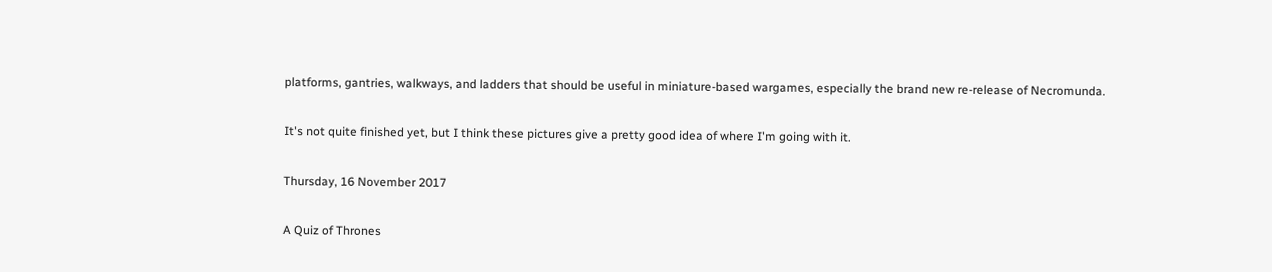platforms, gantries, walkways, and ladders that should be useful in miniature-based wargames, especially the brand new re-release of Necromunda.

It's not quite finished yet, but I think these pictures give a pretty good idea of where I'm going with it.

Thursday, 16 November 2017

A Quiz of Thrones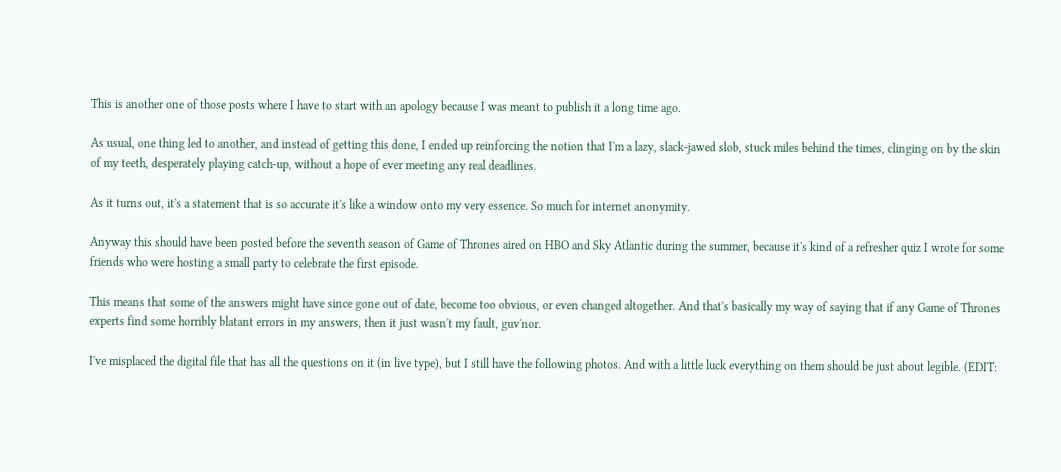This is another one of those posts where I have to start with an apology because I was meant to publish it a long time ago.

As usual, one thing led to another, and instead of getting this done, I ended up reinforcing the notion that I'm a lazy, slack-jawed slob, stuck miles behind the times, clinging on by the skin of my teeth, desperately playing catch-up, without a hope of ever meeting any real deadlines.

As it turns out, it's a statement that is so accurate it's like a window onto my very essence. So much for internet anonymity.

Anyway this should have been posted before the seventh season of Game of Thrones aired on HBO and Sky Atlantic during the summer, because it's kind of a refresher quiz I wrote for some friends who were hosting a small party to celebrate the first episode.

This means that some of the answers might have since gone out of date, become too obvious, or even changed altogether. And that's basically my way of saying that if any Game of Thrones experts find some horribly blatant errors in my answers, then it just wasn't my fault, guv'nor.

I've misplaced the digital file that has all the questions on it (in live type), but I still have the following photos. And with a little luck everything on them should be just about legible. (EDIT: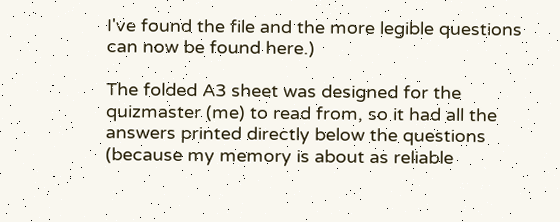I've found the file and the more legible questions can now be found here.)

The folded A3 sheet was designed for the quizmaster (me) to read from, so it had all the answers printed directly below the questions (because my memory is about as reliable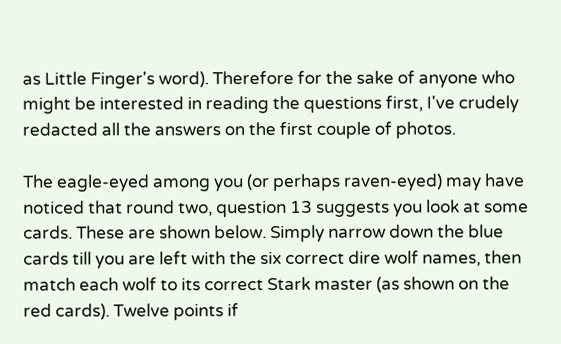as Little Finger's word). Therefore for the sake of anyone who might be interested in reading the questions first, I've crudely redacted all the answers on the first couple of photos.

The eagle-eyed among you (or perhaps raven-eyed) may have noticed that round two, question 13 suggests you look at some cards. These are shown below. Simply narrow down the blue cards till you are left with the six correct dire wolf names, then match each wolf to its correct Stark master (as shown on the red cards). Twelve points if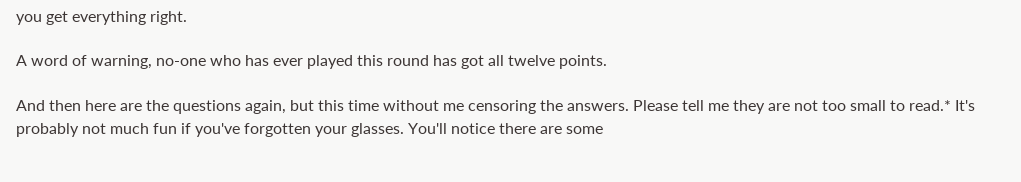you get everything right.

A word of warning, no-one who has ever played this round has got all twelve points.

And then here are the questions again, but this time without me censoring the answers. Please tell me they are not too small to read.* It's probably not much fun if you've forgotten your glasses. You'll notice there are some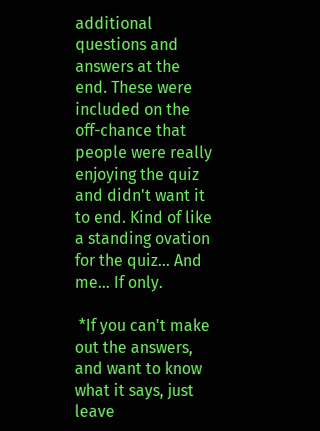additional questions and answers at the end. These were included on the off-chance that people were really enjoying the quiz and didn't want it to end. Kind of like a standing ovation for the quiz... And me... If only.

 *If you can't make out the answers, and want to know what it says, just leave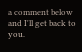a comment below and I'll get back to you.